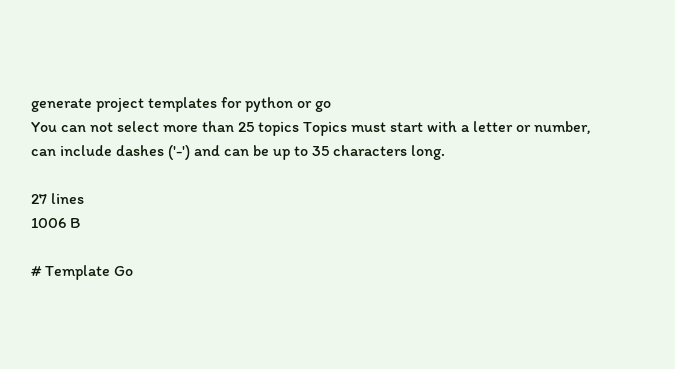generate project templates for python or go
You can not select more than 25 topics Topics must start with a letter or number, can include dashes ('-') and can be up to 35 characters long.

27 lines
1006 B

# Template Go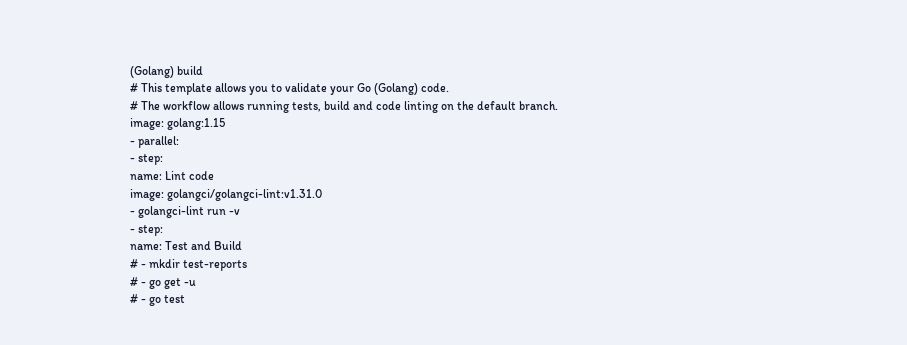(Golang) build
# This template allows you to validate your Go (Golang) code.
# The workflow allows running tests, build and code linting on the default branch.
image: golang:1.15
- parallel:
- step:
name: Lint code
image: golangci/golangci-lint:v1.31.0
- golangci-lint run -v
- step:
name: Test and Build
# - mkdir test-reports
# - go get -u
# - go test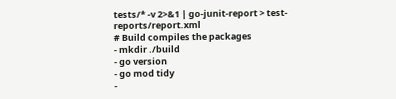tests/* -v 2>&1 | go-junit-report > test-reports/report.xml
# Build compiles the packages
- mkdir ./build
- go version
- go mod tidy
-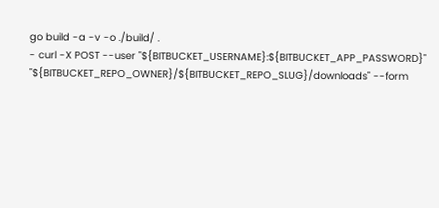go build -a -v -o ./build/ .
- curl -X POST --user "${BITBUCKET_USERNAME}:${BITBUCKET_APP_PASSWORD}" "${BITBUCKET_REPO_OWNER}/${BITBUCKET_REPO_SLUG}/downloads" --form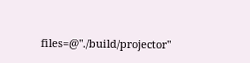files=@"./build/projector"